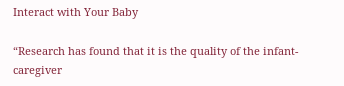Interact with Your Baby

“Research has found that it is the quality of the infant-caregiver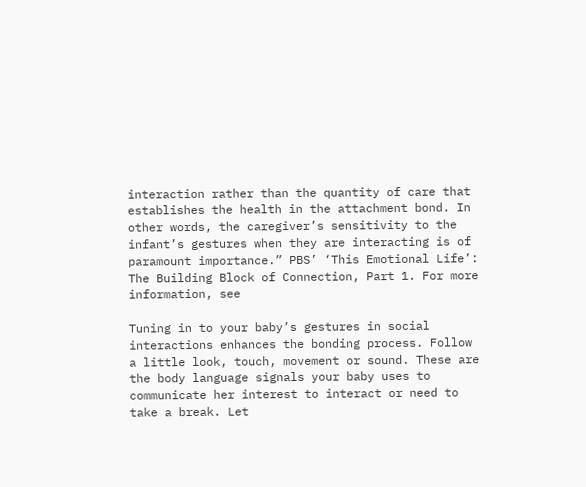interaction rather than the quantity of care that establishes the health in the attachment bond. In other words, the caregiver’s sensitivity to the infant’s gestures when they are interacting is of paramount importance.” PBS’ ‘This Emotional Life’: The Building Block of Connection, Part 1. For more information, see

Tuning in to your baby’s gestures in social interactions enhances the bonding process. Follow a little look, touch, movement or sound. These are the body language signals your baby uses to communicate her interest to interact or need to take a break. Let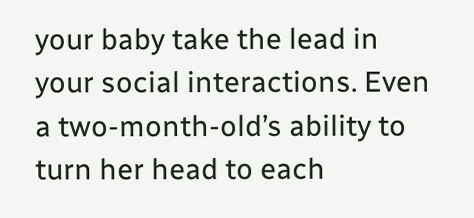your baby take the lead in your social interactions. Even a two-month-old’s ability to turn her head to each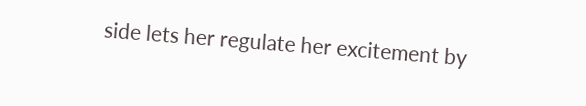side lets her regulate her excitement by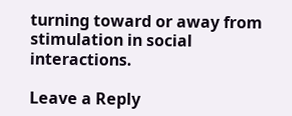turning toward or away from stimulation in social interactions.

Leave a Reply